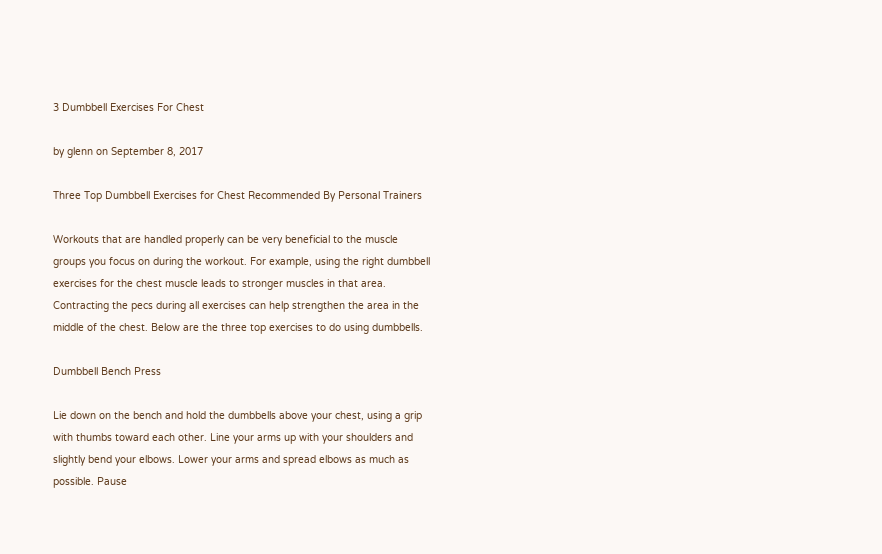3 Dumbbell Exercises For Chest

by glenn on September 8, 2017

Three Top Dumbbell Exercises for Chest Recommended By Personal Trainers

Workouts that are handled properly can be very beneficial to the muscle groups you focus on during the workout. For example, using the right dumbbell exercises for the chest muscle leads to stronger muscles in that area. Contracting the pecs during all exercises can help strengthen the area in the middle of the chest. Below are the three top exercises to do using dumbbells.

Dumbbell Bench Press

Lie down on the bench and hold the dumbbells above your chest, using a grip with thumbs toward each other. Line your arms up with your shoulders and slightly bend your elbows. Lower your arms and spread elbows as much as possible. Pause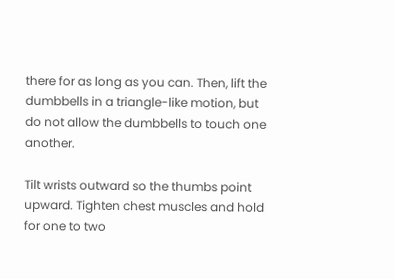there for as long as you can. Then, lift the dumbbells in a triangle-like motion, but do not allow the dumbbells to touch one another.

Tilt wrists outward so the thumbs point upward. Tighten chest muscles and hold for one to two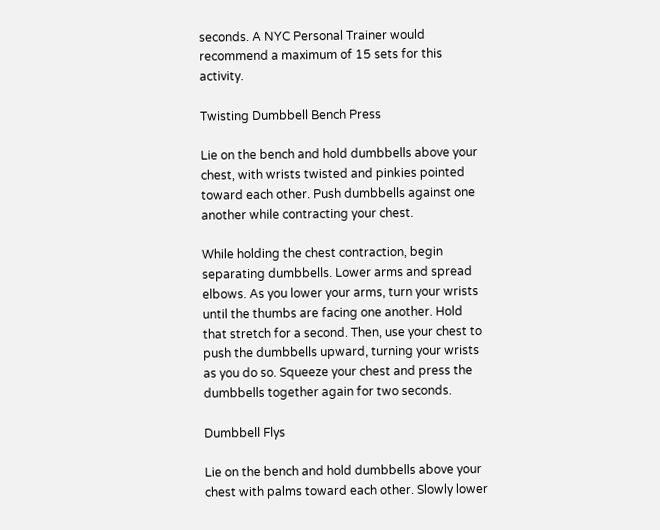seconds. A NYC Personal Trainer would recommend a maximum of 15 sets for this activity.

Twisting Dumbbell Bench Press

Lie on the bench and hold dumbbells above your chest, with wrists twisted and pinkies pointed toward each other. Push dumbbells against one another while contracting your chest.

While holding the chest contraction, begin separating dumbbells. Lower arms and spread elbows. As you lower your arms, turn your wrists until the thumbs are facing one another. Hold that stretch for a second. Then, use your chest to push the dumbbells upward, turning your wrists as you do so. Squeeze your chest and press the dumbbells together again for two seconds.

Dumbbell Flys

Lie on the bench and hold dumbbells above your chest with palms toward each other. Slowly lower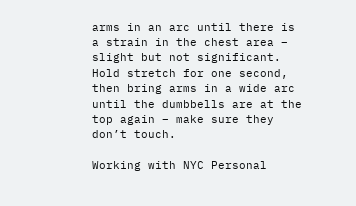arms in an arc until there is a strain in the chest area – slight but not significant. Hold stretch for one second, then bring arms in a wide arc until the dumbbells are at the top again – make sure they don’t touch.

Working with NYC Personal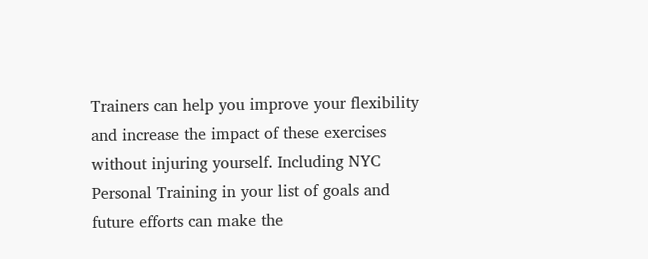Trainers can help you improve your flexibility and increase the impact of these exercises without injuring yourself. Including NYC Personal Training in your list of goals and future efforts can make the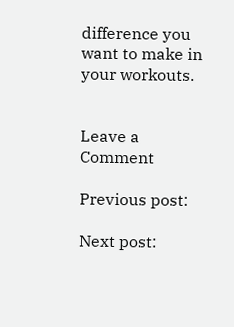difference you want to make in your workouts.


Leave a Comment

Previous post:

Next post: